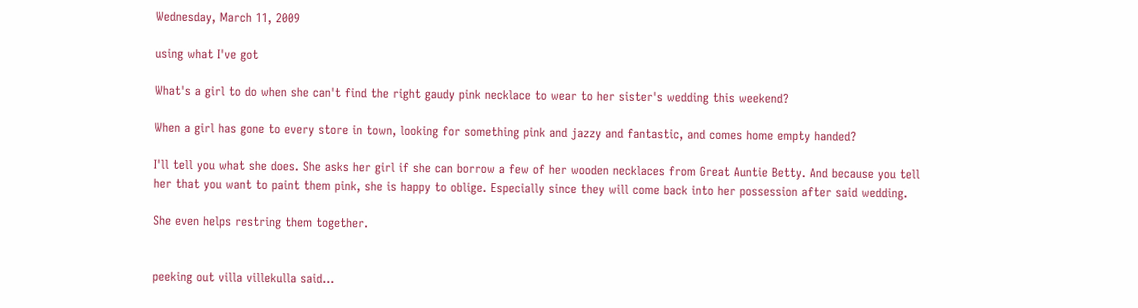Wednesday, March 11, 2009

using what I've got

What's a girl to do when she can't find the right gaudy pink necklace to wear to her sister's wedding this weekend?

When a girl has gone to every store in town, looking for something pink and jazzy and fantastic, and comes home empty handed?

I'll tell you what she does. She asks her girl if she can borrow a few of her wooden necklaces from Great Auntie Betty. And because you tell her that you want to paint them pink, she is happy to oblige. Especially since they will come back into her possession after said wedding.

She even helps restring them together.


peeking out villa villekulla said...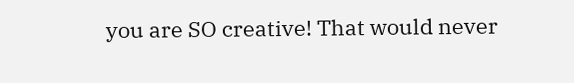you are SO creative! That would never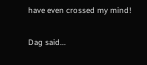have even crossed my mind!

Dag said...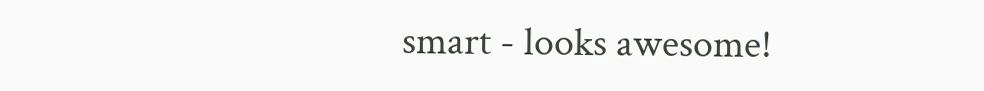smart - looks awesome!